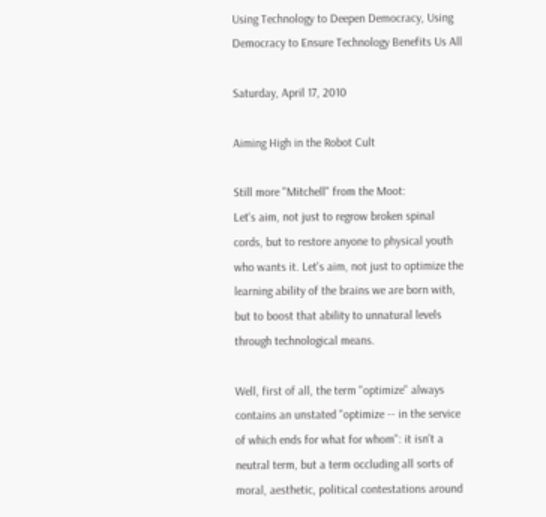Using Technology to Deepen Democracy, Using Democracy to Ensure Technology Benefits Us All

Saturday, April 17, 2010

Aiming High in the Robot Cult

Still more "Mitchell" from the Moot:
Let's aim, not just to regrow broken spinal cords, but to restore anyone to physical youth who wants it. Let's aim, not just to optimize the learning ability of the brains we are born with, but to boost that ability to unnatural levels through technological means.

Well, first of all, the term "optimize" always contains an unstated "optimize -- in the service of which ends for what for whom": it isn't a neutral term, but a term occluding all sorts of moral, aesthetic, political contestations around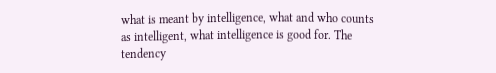what is meant by intelligence, what and who counts as intelligent, what intelligence is good for. The tendency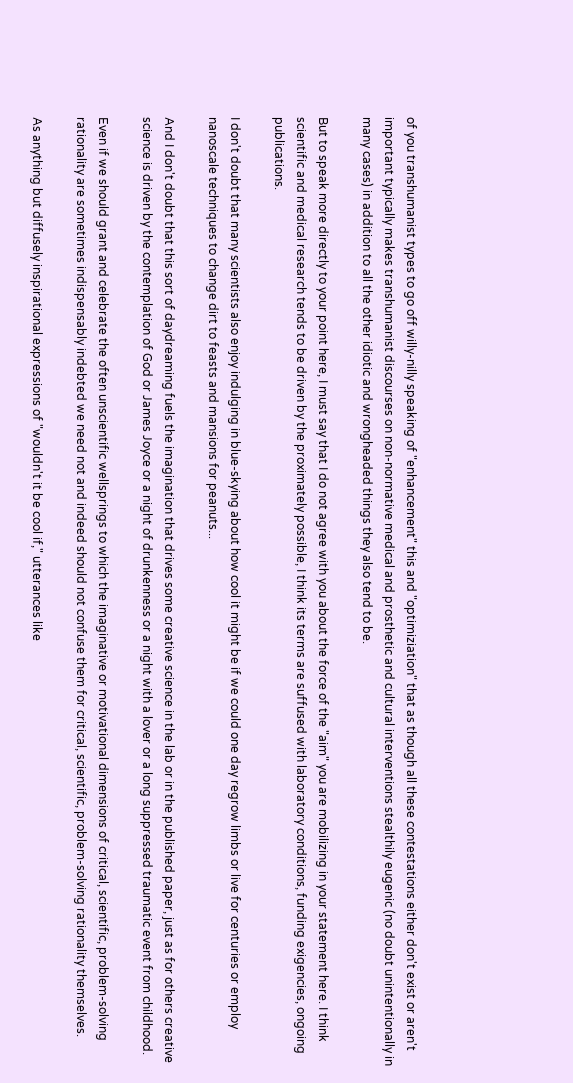of you transhumanist types to go off willy-nilly speaking of "enhancement" this and "optimiziation" that as though all these contestations either don't exist or aren't important typically makes transhumanist discourses on non-normative medical and prosthetic and cultural interventions stealthily eugenic (no doubt unintentionally in many cases) in addition to all the other idiotic and wrongheaded things they also tend to be.

But to speak more directly to your point here, I must say that I do not agree with you about the force of the "aim" you are mobilizing in your statement here. I think scientific and medical research tends to be driven by the proximately possible, I think its terms are suffused with laboratory conditions, funding exigencies, ongoing publications.

I don't doubt that many scientists also enjoy indulging in blue-skying about how cool it might be if we could one day regrow limbs or live for centuries or employ nanoscale techniques to change dirt to feasts and mansions for peanuts...

And I don't doubt that this sort of daydreaming fuels the imagination that drives some creative science in the lab or in the published paper, just as for others creative science is driven by the contemplation of God or James Joyce or a night of drunkenness or a night with a lover or a long suppressed traumatic event from childhood.

Even if we should grant and celebrate the often unscientific wellsprings to which the imaginative or motivational dimensions of critical, scientific, problem-solving rationality are sometimes indispensably indebted we need not and indeed should not confuse them for critical, scientific, problem-solving rationality themselves.

As anything but diffusely inspirational expressions of "wouldn't it be cool if," utterances like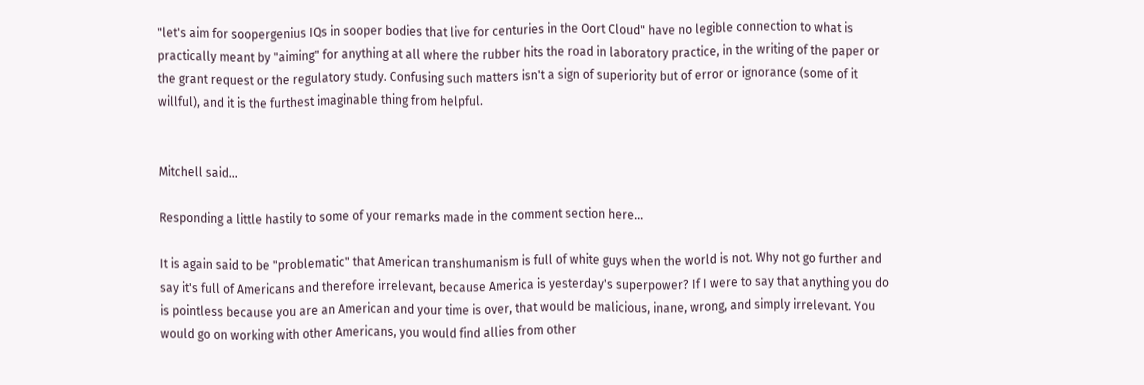"let's aim for soopergenius IQs in sooper bodies that live for centuries in the Oort Cloud" have no legible connection to what is practically meant by "aiming" for anything at all where the rubber hits the road in laboratory practice, in the writing of the paper or the grant request or the regulatory study. Confusing such matters isn't a sign of superiority but of error or ignorance (some of it willful), and it is the furthest imaginable thing from helpful.


Mitchell said...

Responding a little hastily to some of your remarks made in the comment section here...

It is again said to be "problematic" that American transhumanism is full of white guys when the world is not. Why not go further and say it's full of Americans and therefore irrelevant, because America is yesterday's superpower? If I were to say that anything you do is pointless because you are an American and your time is over, that would be malicious, inane, wrong, and simply irrelevant. You would go on working with other Americans, you would find allies from other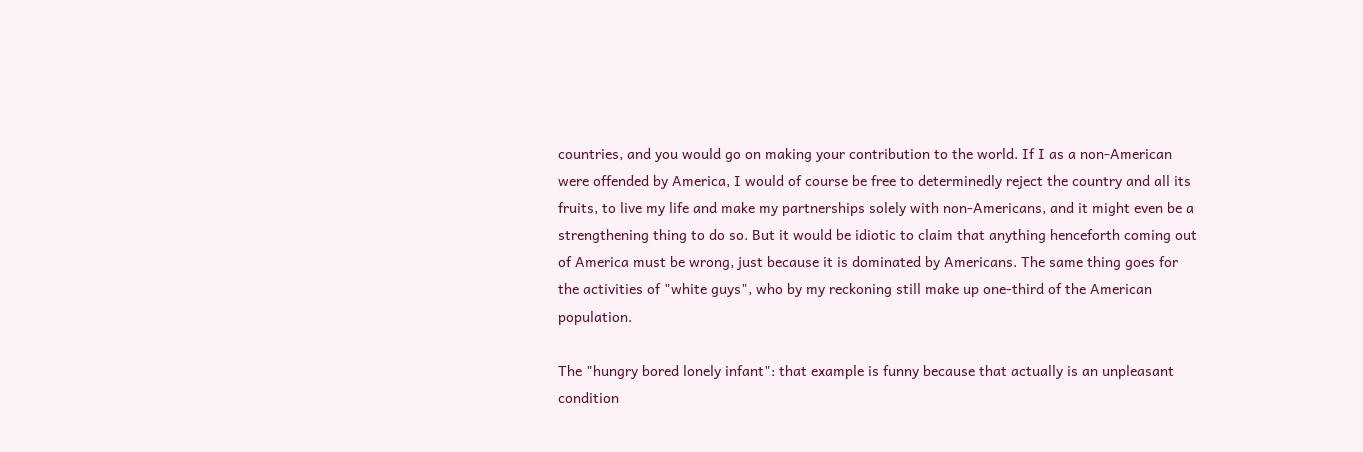countries, and you would go on making your contribution to the world. If I as a non-American were offended by America, I would of course be free to determinedly reject the country and all its fruits, to live my life and make my partnerships solely with non-Americans, and it might even be a strengthening thing to do so. But it would be idiotic to claim that anything henceforth coming out of America must be wrong, just because it is dominated by Americans. The same thing goes for the activities of "white guys", who by my reckoning still make up one-third of the American population.

The "hungry bored lonely infant": that example is funny because that actually is an unpleasant condition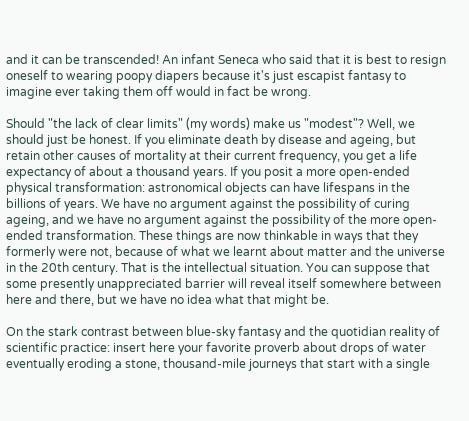and it can be transcended! An infant Seneca who said that it is best to resign oneself to wearing poopy diapers because it's just escapist fantasy to imagine ever taking them off would in fact be wrong.

Should "the lack of clear limits" (my words) make us "modest"? Well, we should just be honest. If you eliminate death by disease and ageing, but retain other causes of mortality at their current frequency, you get a life expectancy of about a thousand years. If you posit a more open-ended physical transformation: astronomical objects can have lifespans in the billions of years. We have no argument against the possibility of curing ageing, and we have no argument against the possibility of the more open-ended transformation. These things are now thinkable in ways that they formerly were not, because of what we learnt about matter and the universe in the 20th century. That is the intellectual situation. You can suppose that some presently unappreciated barrier will reveal itself somewhere between here and there, but we have no idea what that might be.

On the stark contrast between blue-sky fantasy and the quotidian reality of scientific practice: insert here your favorite proverb about drops of water eventually eroding a stone, thousand-mile journeys that start with a single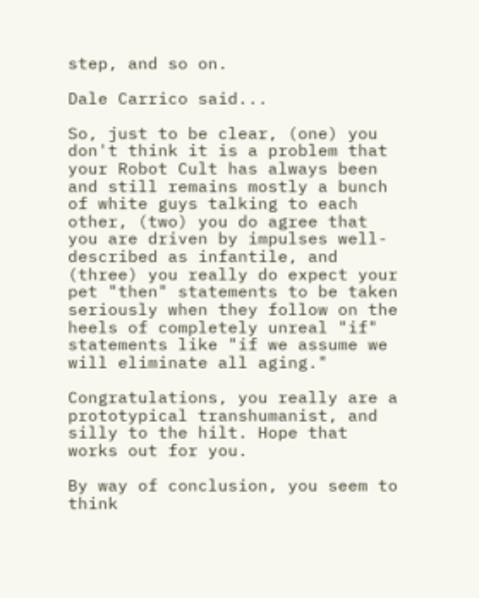step, and so on.

Dale Carrico said...

So, just to be clear, (one) you don't think it is a problem that your Robot Cult has always been and still remains mostly a bunch of white guys talking to each other, (two) you do agree that you are driven by impulses well-described as infantile, and (three) you really do expect your pet "then" statements to be taken seriously when they follow on the heels of completely unreal "if" statements like "if we assume we will eliminate all aging."

Congratulations, you really are a prototypical transhumanist, and silly to the hilt. Hope that works out for you.

By way of conclusion, you seem to think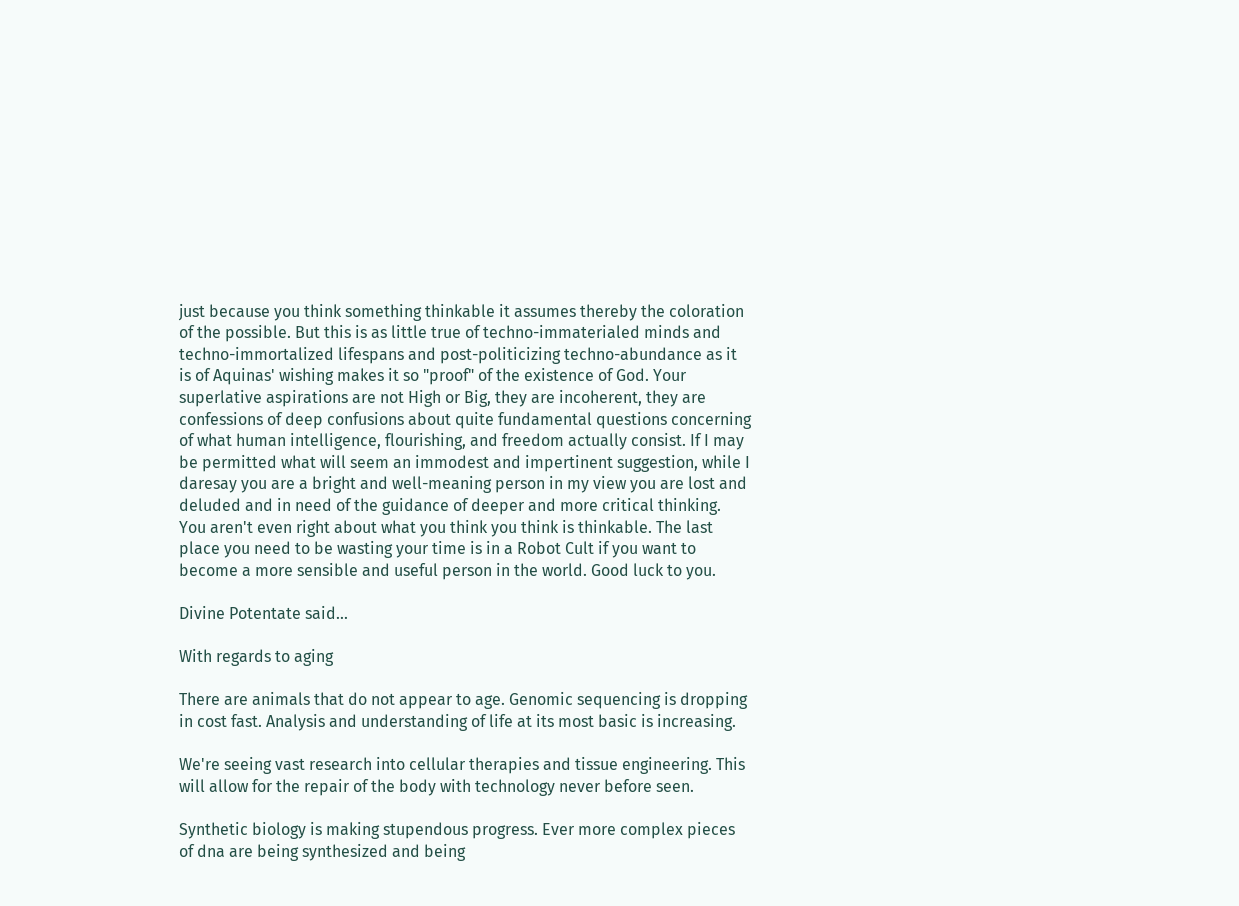just because you think something thinkable it assumes thereby the coloration of the possible. But this is as little true of techno-immaterialed minds and techno-immortalized lifespans and post-politicizing techno-abundance as it is of Aquinas' wishing makes it so "proof" of the existence of God. Your superlative aspirations are not High or Big, they are incoherent, they are confessions of deep confusions about quite fundamental questions concerning of what human intelligence, flourishing, and freedom actually consist. If I may be permitted what will seem an immodest and impertinent suggestion, while I daresay you are a bright and well-meaning person in my view you are lost and deluded and in need of the guidance of deeper and more critical thinking. You aren't even right about what you think you think is thinkable. The last place you need to be wasting your time is in a Robot Cult if you want to become a more sensible and useful person in the world. Good luck to you.

Divine Potentate said...

With regards to aging

There are animals that do not appear to age. Genomic sequencing is dropping in cost fast. Analysis and understanding of life at its most basic is increasing.

We're seeing vast research into cellular therapies and tissue engineering. This will allow for the repair of the body with technology never before seen.

Synthetic biology is making stupendous progress. Ever more complex pieces of dna are being synthesized and being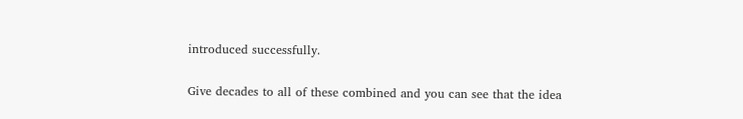introduced successfully.

Give decades to all of these combined and you can see that the idea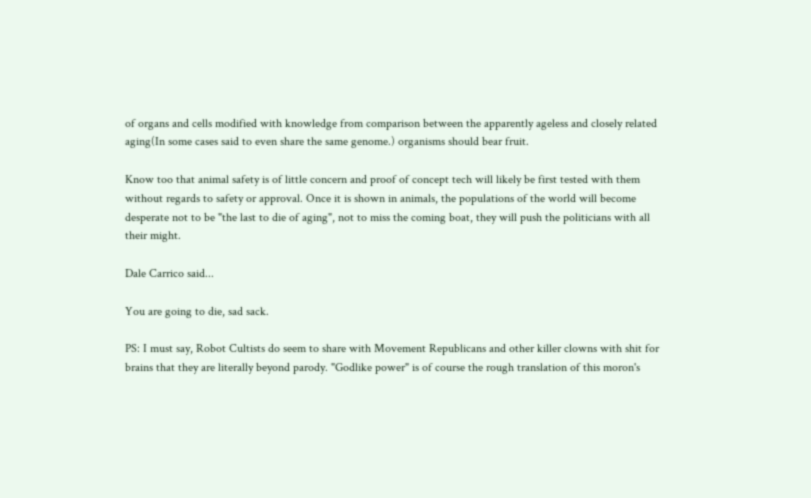of organs and cells modified with knowledge from comparison between the apparently ageless and closely related aging(In some cases said to even share the same genome.) organisms should bear fruit.

Know too that animal safety is of little concern and proof of concept tech will likely be first tested with them without regards to safety or approval. Once it is shown in animals, the populations of the world will become desperate not to be "the last to die of aging", not to miss the coming boat, they will push the politicians with all their might.

Dale Carrico said...

You are going to die, sad sack.

PS: I must say, Robot Cultists do seem to share with Movement Republicans and other killer clowns with shit for brains that they are literally beyond parody. "Godlike power" is of course the rough translation of this moron's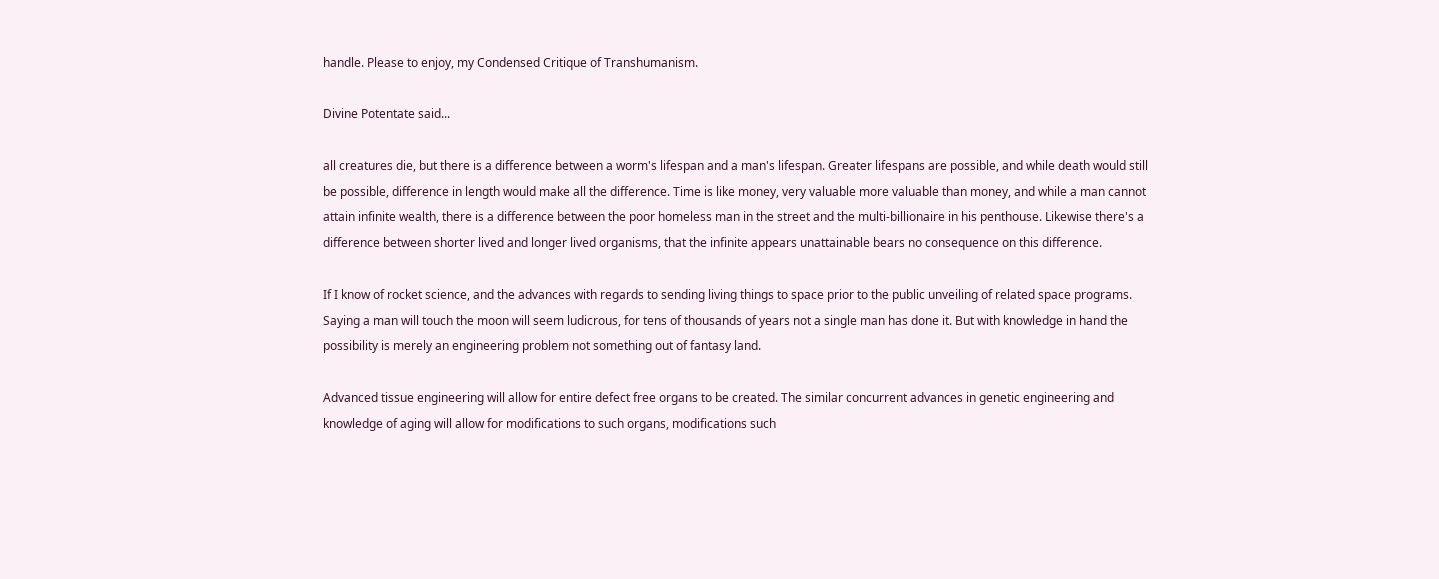handle. Please to enjoy, my Condensed Critique of Transhumanism.

Divine Potentate said...

all creatures die, but there is a difference between a worm's lifespan and a man's lifespan. Greater lifespans are possible, and while death would still be possible, difference in length would make all the difference. Time is like money, very valuable more valuable than money, and while a man cannot attain infinite wealth, there is a difference between the poor homeless man in the street and the multi-billionaire in his penthouse. Likewise there's a difference between shorter lived and longer lived organisms, that the infinite appears unattainable bears no consequence on this difference.

If I know of rocket science, and the advances with regards to sending living things to space prior to the public unveiling of related space programs. Saying a man will touch the moon will seem ludicrous, for tens of thousands of years not a single man has done it. But with knowledge in hand the possibility is merely an engineering problem not something out of fantasy land.

Advanced tissue engineering will allow for entire defect free organs to be created. The similar concurrent advances in genetic engineering and knowledge of aging will allow for modifications to such organs, modifications such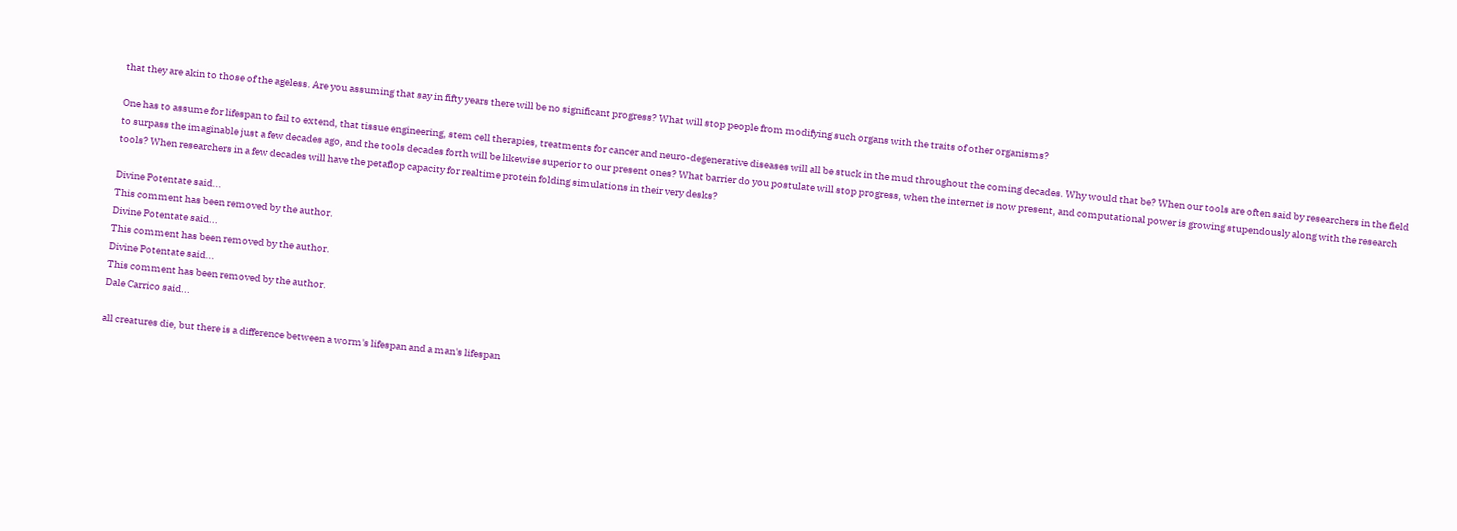that they are akin to those of the ageless. Are you assuming that say in fifty years there will be no significant progress? What will stop people from modifying such organs with the traits of other organisms?

One has to assume for lifespan to fail to extend, that tissue engineering, stem cell therapies, treatments for cancer and neuro-degenerative diseases will all be stuck in the mud throughout the coming decades. Why would that be? When our tools are often said by researchers in the field to surpass the imaginable just a few decades ago, and the tools decades forth will be likewise superior to our present ones? What barrier do you postulate will stop progress, when the internet is now present, and computational power is growing stupendously along with the research tools? When researchers in a few decades will have the petaflop capacity for realtime protein folding simulations in their very desks?

Divine Potentate said...
This comment has been removed by the author.
Divine Potentate said...
This comment has been removed by the author.
Divine Potentate said...
This comment has been removed by the author.
Dale Carrico said...

all creatures die, but there is a difference between a worm's lifespan and a man's lifespan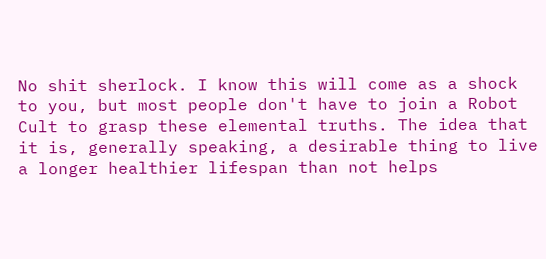No shit sherlock. I know this will come as a shock to you, but most people don't have to join a Robot Cult to grasp these elemental truths. The idea that it is, generally speaking, a desirable thing to live a longer healthier lifespan than not helps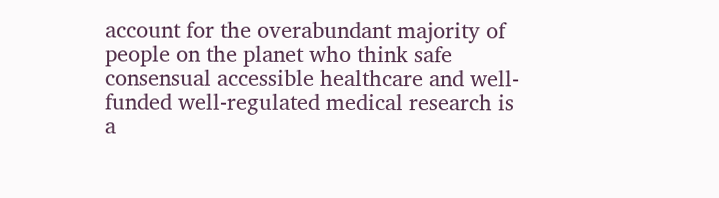account for the overabundant majority of people on the planet who think safe consensual accessible healthcare and well-funded well-regulated medical research is a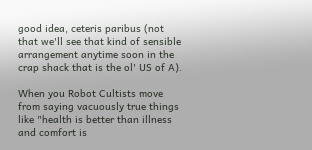good idea, ceteris paribus (not that we'll see that kind of sensible arrangement anytime soon in the crap shack that is the ol' US of A).

When you Robot Cultists move from saying vacuously true things like "health is better than illness and comfort is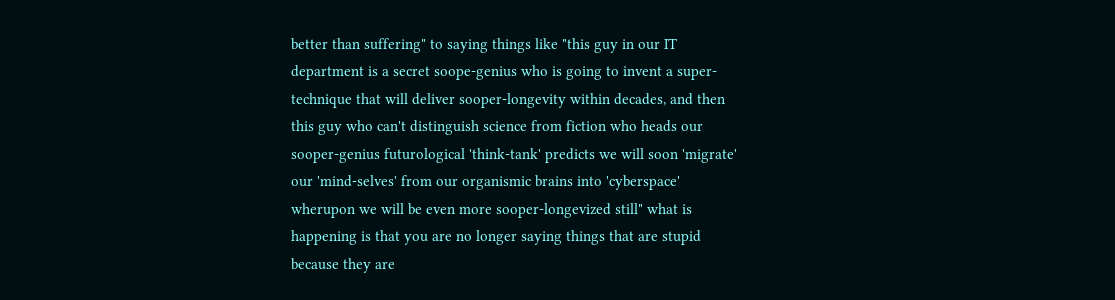better than suffering" to saying things like "this guy in our IT department is a secret soope-genius who is going to invent a super-technique that will deliver sooper-longevity within decades, and then this guy who can't distinguish science from fiction who heads our sooper-genius futurological 'think-tank' predicts we will soon 'migrate' our 'mind-selves' from our organismic brains into 'cyberspace' wherupon we will be even more sooper-longevized still" what is happening is that you are no longer saying things that are stupid because they are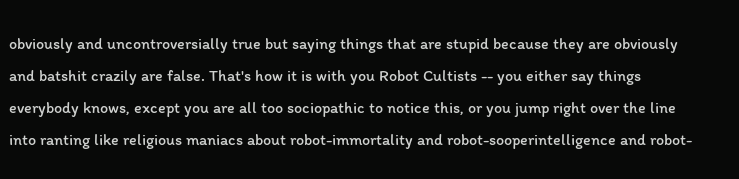obviously and uncontroversially true but saying things that are stupid because they are obviously and batshit crazily are false. That's how it is with you Robot Cultists -- you either say things everybody knows, except you are all too sociopathic to notice this, or you jump right over the line into ranting like religious maniacs about robot-immortality and robot-sooperintelligence and robot-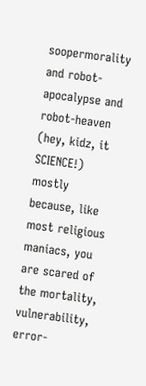soopermorality and robot-apocalypse and robot-heaven (hey, kidz, it SCIENCE!) mostly because, like most religious maniacs, you are scared of the mortality, vulnerability, error-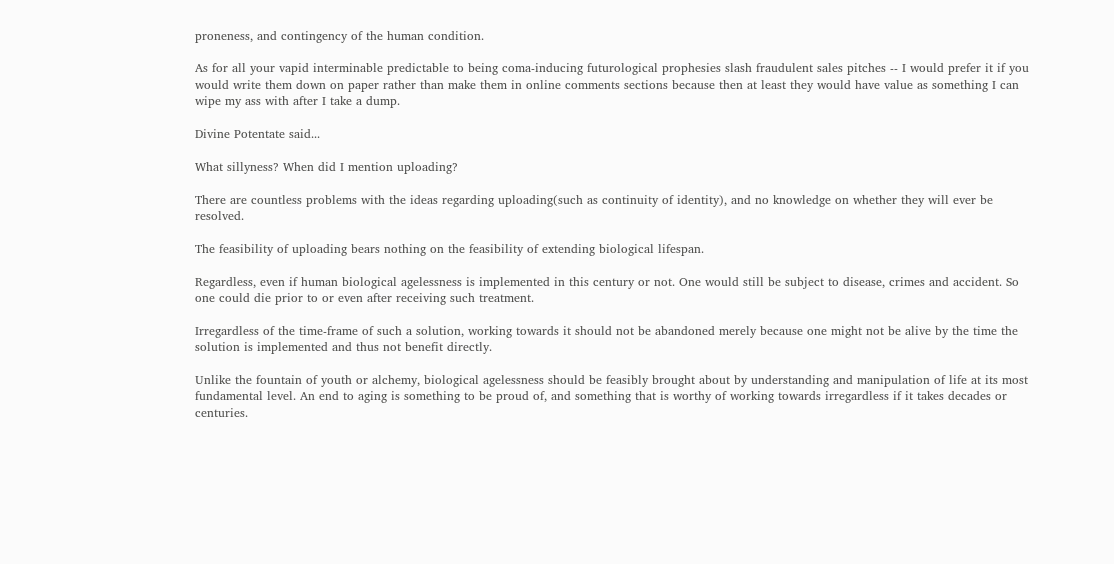proneness, and contingency of the human condition.

As for all your vapid interminable predictable to being coma-inducing futurological prophesies slash fraudulent sales pitches -- I would prefer it if you would write them down on paper rather than make them in online comments sections because then at least they would have value as something I can wipe my ass with after I take a dump.

Divine Potentate said...

What sillyness? When did I mention uploading?

There are countless problems with the ideas regarding uploading(such as continuity of identity), and no knowledge on whether they will ever be resolved.

The feasibility of uploading bears nothing on the feasibility of extending biological lifespan.

Regardless, even if human biological agelessness is implemented in this century or not. One would still be subject to disease, crimes and accident. So one could die prior to or even after receiving such treatment.

Irregardless of the time-frame of such a solution, working towards it should not be abandoned merely because one might not be alive by the time the solution is implemented and thus not benefit directly.

Unlike the fountain of youth or alchemy, biological agelessness should be feasibly brought about by understanding and manipulation of life at its most fundamental level. An end to aging is something to be proud of, and something that is worthy of working towards irregardless if it takes decades or centuries.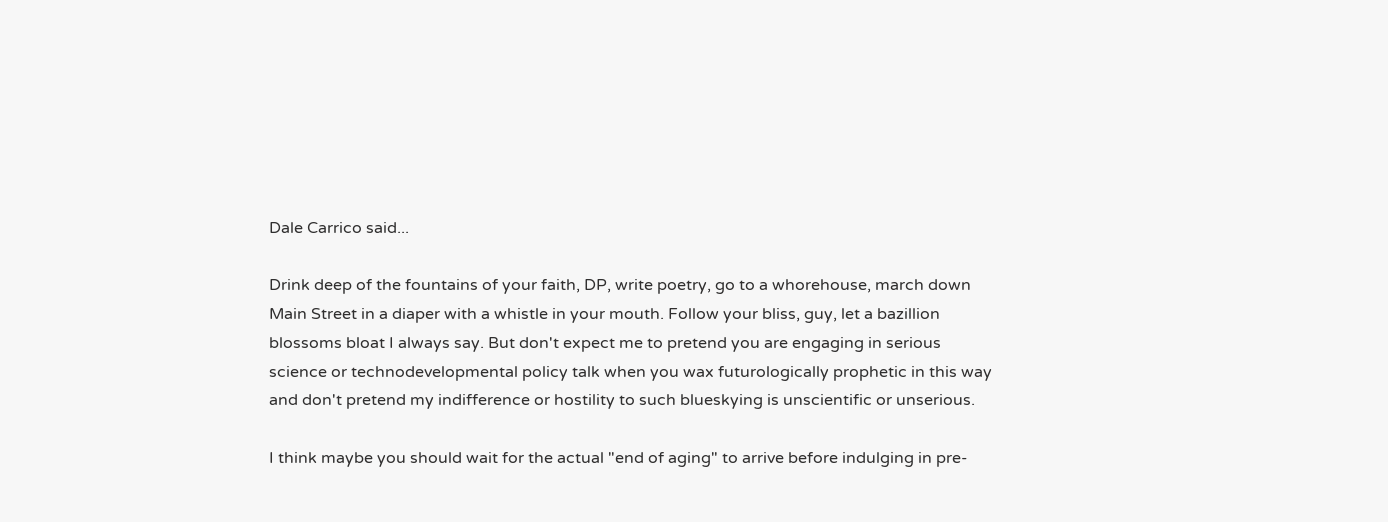Dale Carrico said...

Drink deep of the fountains of your faith, DP, write poetry, go to a whorehouse, march down Main Street in a diaper with a whistle in your mouth. Follow your bliss, guy, let a bazillion blossoms bloat I always say. But don't expect me to pretend you are engaging in serious science or technodevelopmental policy talk when you wax futurologically prophetic in this way and don't pretend my indifference or hostility to such blueskying is unscientific or unserious.

I think maybe you should wait for the actual "end of aging" to arrive before indulging in pre-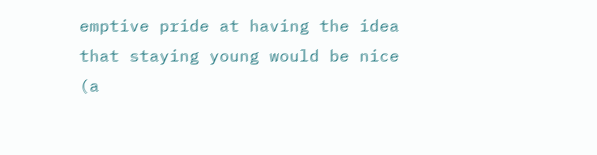emptive pride at having the idea that staying young would be nice (a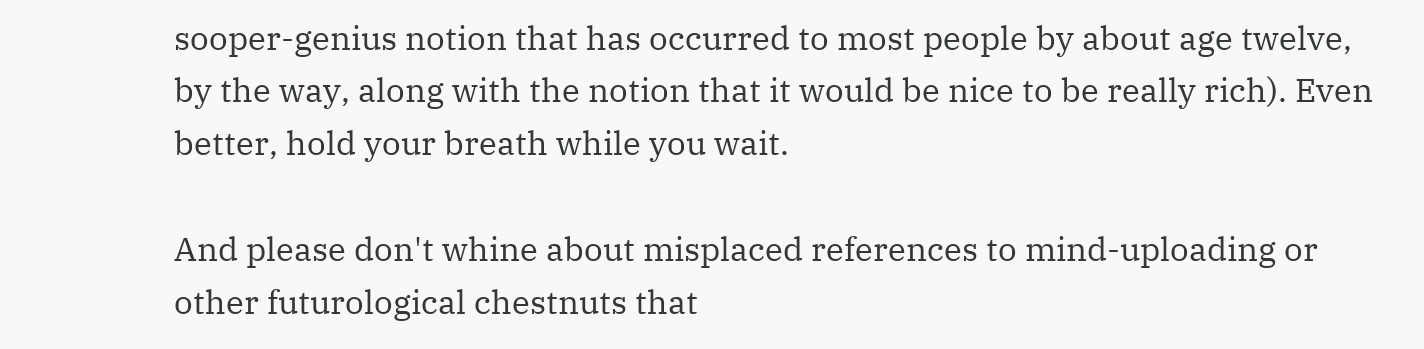sooper-genius notion that has occurred to most people by about age twelve, by the way, along with the notion that it would be nice to be really rich). Even better, hold your breath while you wait.

And please don't whine about misplaced references to mind-uploading or other futurological chestnuts that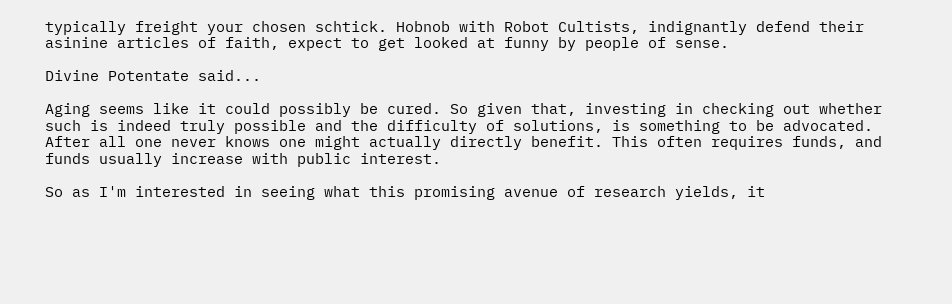typically freight your chosen schtick. Hobnob with Robot Cultists, indignantly defend their asinine articles of faith, expect to get looked at funny by people of sense.

Divine Potentate said...

Aging seems like it could possibly be cured. So given that, investing in checking out whether such is indeed truly possible and the difficulty of solutions, is something to be advocated. After all one never knows one might actually directly benefit. This often requires funds, and funds usually increase with public interest.

So as I'm interested in seeing what this promising avenue of research yields, it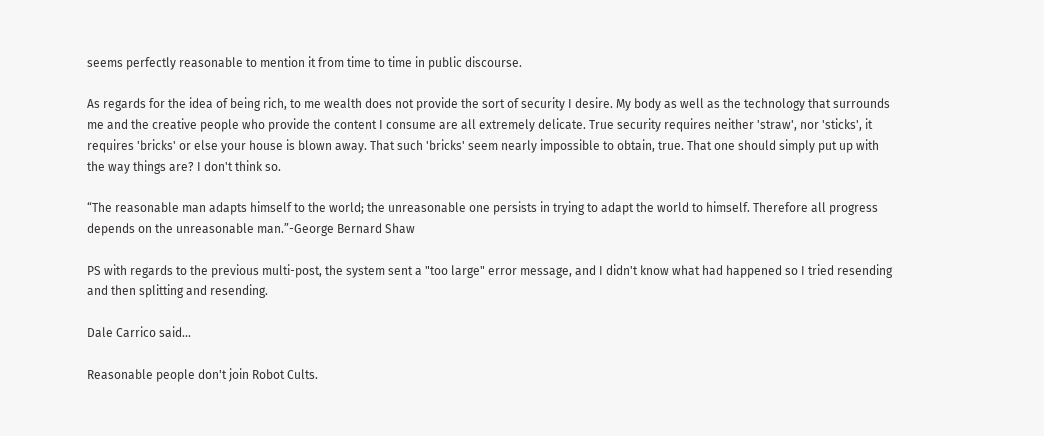seems perfectly reasonable to mention it from time to time in public discourse.

As regards for the idea of being rich, to me wealth does not provide the sort of security I desire. My body as well as the technology that surrounds me and the creative people who provide the content I consume are all extremely delicate. True security requires neither 'straw', nor 'sticks', it requires 'bricks' or else your house is blown away. That such 'bricks' seem nearly impossible to obtain, true. That one should simply put up with the way things are? I don't think so.

“The reasonable man adapts himself to the world; the unreasonable one persists in trying to adapt the world to himself. Therefore all progress depends on the unreasonable man.”-George Bernard Shaw

PS with regards to the previous multi-post, the system sent a "too large" error message, and I didn't know what had happened so I tried resending and then splitting and resending.

Dale Carrico said...

Reasonable people don't join Robot Cults.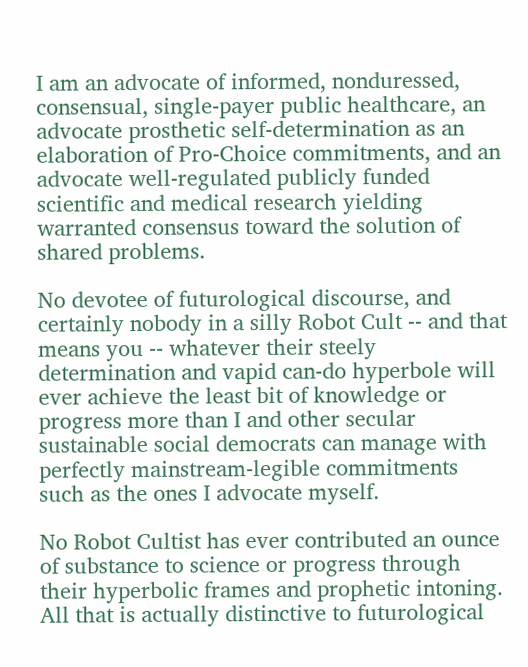I am an advocate of informed, nonduressed, consensual, single-payer public healthcare, an advocate prosthetic self-determination as an elaboration of Pro-Choice commitments, and an advocate well-regulated publicly funded scientific and medical research yielding warranted consensus toward the solution of shared problems.

No devotee of futurological discourse, and certainly nobody in a silly Robot Cult -- and that means you -- whatever their steely determination and vapid can-do hyperbole will ever achieve the least bit of knowledge or progress more than I and other secular sustainable social democrats can manage with perfectly mainstream-legible commitments such as the ones I advocate myself.

No Robot Cultist has ever contributed an ounce of substance to science or progress through their hyperbolic frames and prophetic intoning. All that is actually distinctive to futurological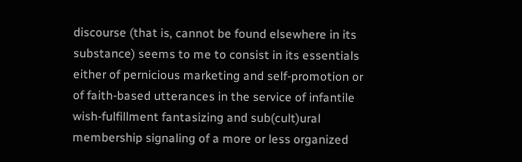discourse (that is, cannot be found elsewhere in its substance) seems to me to consist in its essentials either of pernicious marketing and self-promotion or of faith-based utterances in the service of infantile wish-fulfillment fantasizing and sub(cult)ural membership signaling of a more or less organized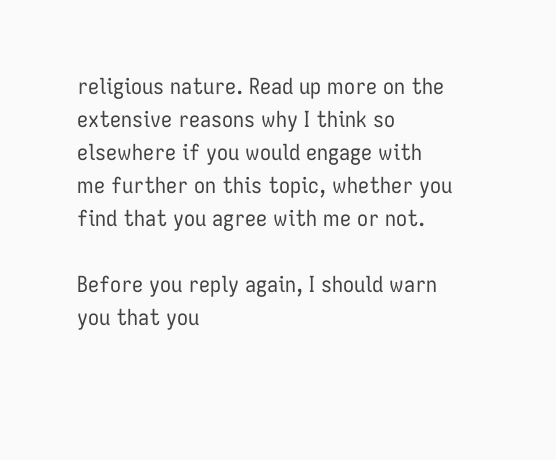religious nature. Read up more on the extensive reasons why I think so elsewhere if you would engage with me further on this topic, whether you find that you agree with me or not.

Before you reply again, I should warn you that you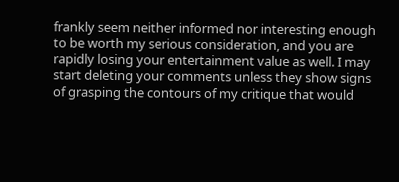frankly seem neither informed nor interesting enough to be worth my serious consideration, and you are rapidly losing your entertainment value as well. I may start deleting your comments unless they show signs of grasping the contours of my critique that would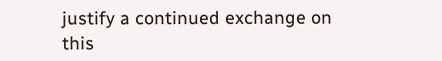justify a continued exchange on this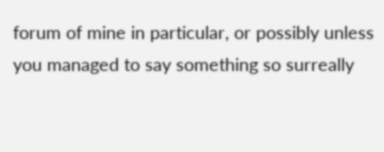forum of mine in particular, or possibly unless you managed to say something so surreally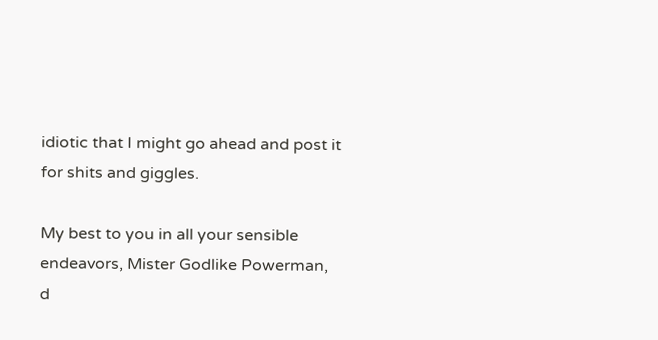idiotic that I might go ahead and post it for shits and giggles.

My best to you in all your sensible endeavors, Mister Godlike Powerman, d